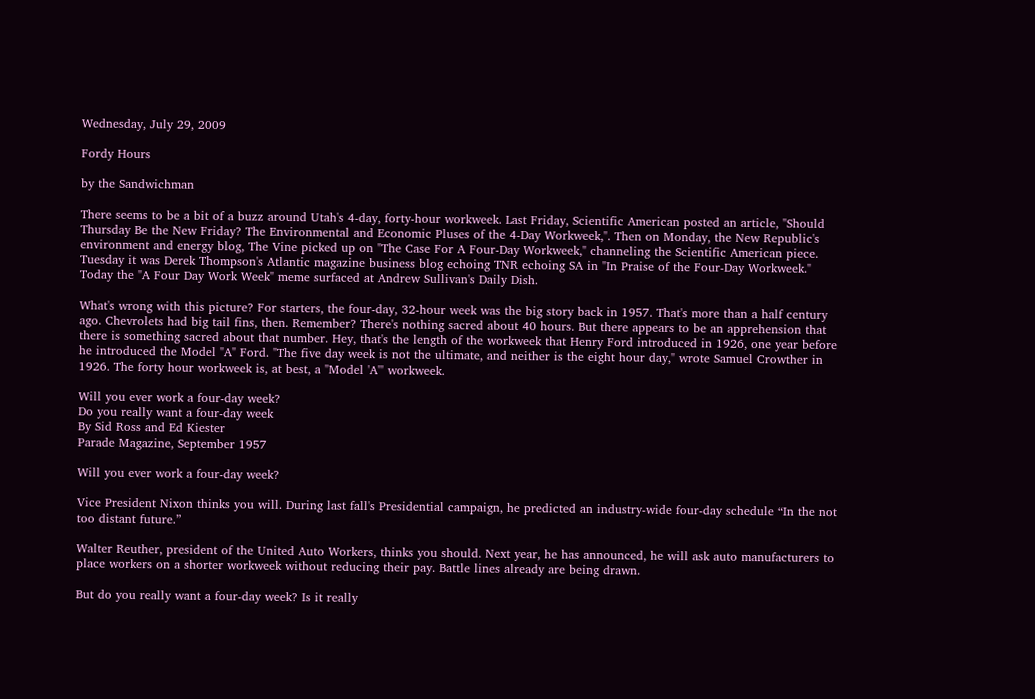Wednesday, July 29, 2009

Fordy Hours

by the Sandwichman

There seems to be a bit of a buzz around Utah's 4-day, forty-hour workweek. Last Friday, Scientific American posted an article, "Should Thursday Be the New Friday? The Environmental and Economic Pluses of the 4-Day Workweek,". Then on Monday, the New Republic's environment and energy blog, The Vine picked up on "The Case For A Four-Day Workweek," channeling the Scientific American piece. Tuesday it was Derek Thompson's Atlantic magazine business blog echoing TNR echoing SA in "In Praise of the Four-Day Workweek." Today the "A Four Day Work Week" meme surfaced at Andrew Sullivan's Daily Dish.

What's wrong with this picture? For starters, the four-day, 32-hour week was the big story back in 1957. That's more than a half century ago. Chevrolets had big tail fins, then. Remember? There's nothing sacred about 40 hours. But there appears to be an apprehension that there is something sacred about that number. Hey, that's the length of the workweek that Henry Ford introduced in 1926, one year before he introduced the Model "A" Ford. "The five day week is not the ultimate, and neither is the eight hour day," wrote Samuel Crowther in 1926. The forty hour workweek is, at best, a "Model 'A'" workweek.

Will you ever work a four-day week?
Do you really want a four-day week
By Sid Ross and Ed Kiester
Parade Magazine, September 1957

Will you ever work a four-day week?

Vice President Nixon thinks you will. During last fall's Presidential campaign, he predicted an industry-wide four-day schedule “In the not too distant future.”

Walter Reuther, president of the United Auto Workers, thinks you should. Next year, he has announced, he will ask auto manufacturers to place workers on a shorter workweek without reducing their pay. Battle lines already are being drawn.

But do you really want a four-day week? Is it really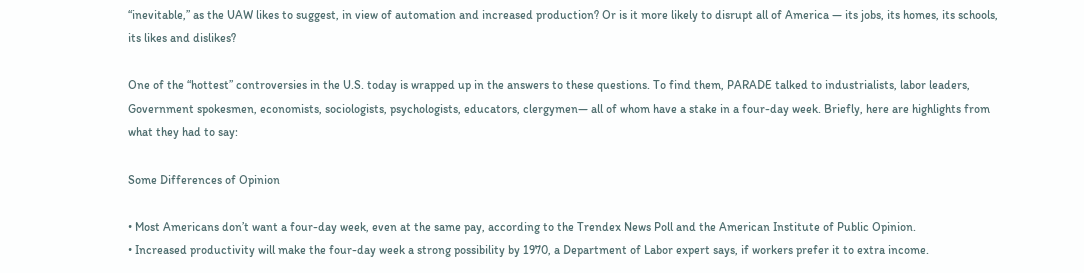“inevitable,” as the UAW likes to suggest, in view of automation and increased production? Or is it more likely to disrupt all of America — its jobs, its homes, its schools, its likes and dislikes?

One of the “hottest” controversies in the U.S. today is wrapped up in the answers to these questions. To find them, PARADE talked to industrialists, labor leaders, Government spokesmen, economists, sociologists, psychologists, educators, clergymen— all of whom have a stake in a four-day week. Briefly, here are highlights from what they had to say:

Some Differences of Opinion

• Most Americans don’t want a four-day week, even at the same pay, according to the Trendex News Poll and the American Institute of Public Opinion.
• Increased productivity will make the four-day week a strong possibility by 1970, a Department of Labor expert says, if workers prefer it to extra income.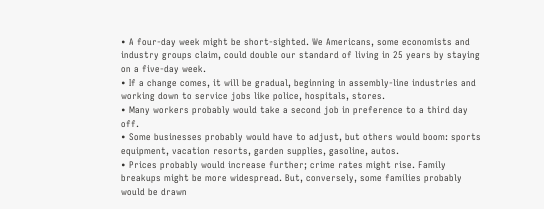• A four-day week might be short-sighted. We Americans, some economists and industry groups claim, could double our standard of living in 25 years by staying on a five-day week.
• If a change comes, it will be gradual, beginning in assembly-line industries and working down to service jobs like police, hospitals, stores.
• Many workers probably would take a second job in preference to a third day off.
• Some businesses probably would have to adjust, but others would boom: sports equipment, vacation resorts, garden supplies, gasoline, autos.
• Prices probably would increase further; crime rates might rise. Family breakups might be more widespread. But, conversely, some families probably would be drawn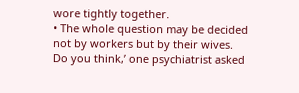wore tightly together.
• The whole question may be decided not by workers but by their wives. Do you think,’ one psychiatrist asked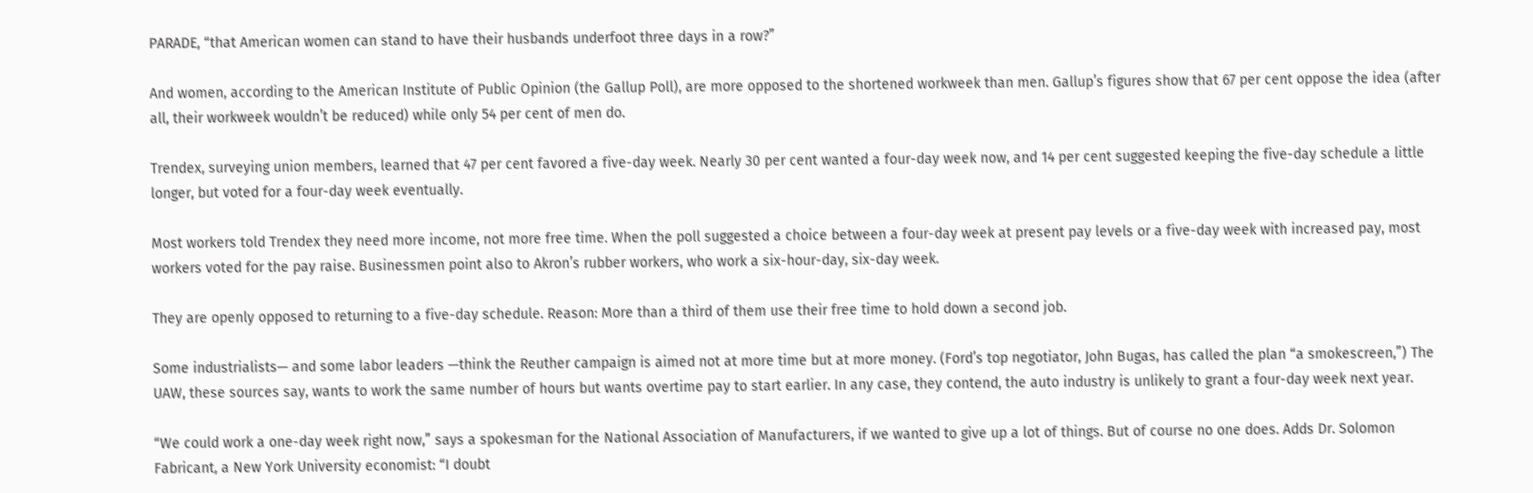PARADE, “that American women can stand to have their husbands underfoot three days in a row?”

And women, according to the American Institute of Public Opinion (the Gallup Poll), are more opposed to the shortened workweek than men. Gallup’s figures show that 67 per cent oppose the idea (after all, their workweek wouldn’t be reduced) while only 54 per cent of men do.

Trendex, surveying union members, learned that 47 per cent favored a five-day week. Nearly 30 per cent wanted a four-day week now, and 14 per cent suggested keeping the five-day schedule a little longer, but voted for a four-day week eventually.

Most workers told Trendex they need more income, not more free time. When the poll suggested a choice between a four-day week at present pay levels or a five-day week with increased pay, most workers voted for the pay raise. Businessmen point also to Akron’s rubber workers, who work a six-hour-day, six-day week.

They are openly opposed to returning to a five-day schedule. Reason: More than a third of them use their free time to hold down a second job.

Some industrialists— and some labor leaders —think the Reuther campaign is aimed not at more time but at more money. (Ford’s top negotiator, John Bugas, has called the plan “a smokescreen,”) The UAW, these sources say, wants to work the same number of hours but wants overtime pay to start earlier. In any case, they contend, the auto industry is unlikely to grant a four-day week next year.

“We could work a one-day week right now,” says a spokesman for the National Association of Manufacturers, if we wanted to give up a lot of things. But of course no one does. Adds Dr. Solomon Fabricant, a New York University economist: “I doubt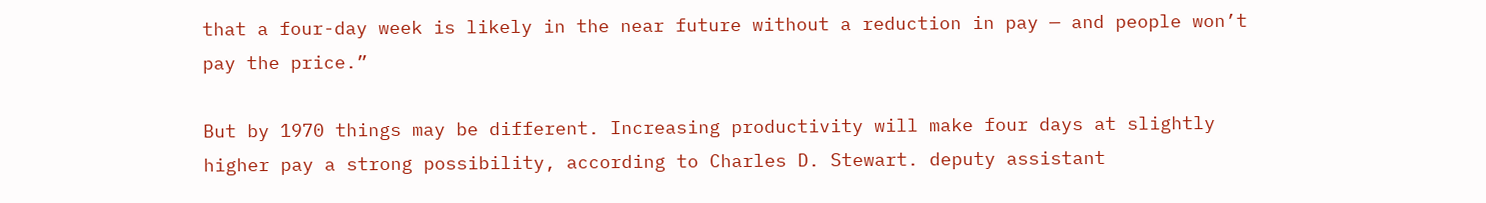that a four-day week is likely in the near future without a reduction in pay — and people won’t pay the price.”

But by 1970 things may be different. Increasing productivity will make four days at slightly higher pay a strong possibility, according to Charles D. Stewart. deputy assistant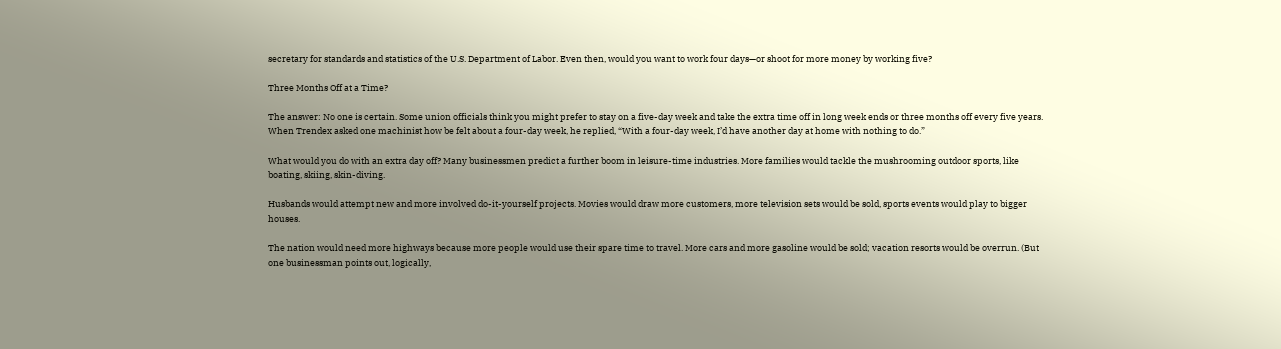secretary for standards and statistics of the U.S. Department of Labor. Even then, would you want to work four days—or shoot for more money by working five?

Three Months Off at a Time?

The answer: No one is certain. Some union officials think you might prefer to stay on a five-day week and take the extra time off in long week ends or three months off every five years. When Trendex asked one machinist how be felt about a four-day week, he replied, “With a four-day week, I’d have another day at home with nothing to do.”

What would you do with an extra day off? Many businessmen predict a further boom in leisure-time industries. More families would tackle the mushrooming outdoor sports, like boating, skiing, skin-diving.

Husbands would attempt new and more involved do-it-yourself projects. Movies would draw more customers, more television sets would be sold, sports events would play to bigger houses.

The nation would need more highways because more people would use their spare time to travel. More cars and more gasoline would be sold; vacation resorts would be overrun. (But one businessman points out, logically,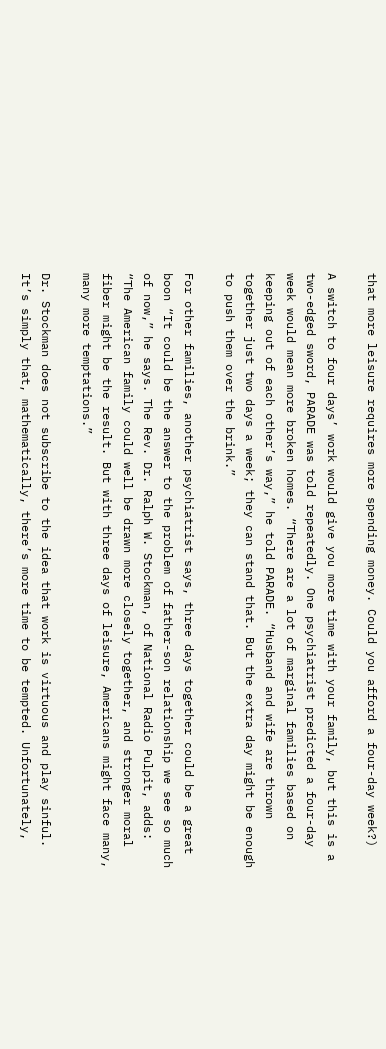that more leisure requires more spending money. Could you afford a four-day week?)

A switch to four days’ work would give you more time with your family, but this is a two-edged sword, PARADE was told repeatedly. One psychiatrist predicted a four-day week would mean more broken homes. “There are a lot of marginal families based on keeping out of each other’s way,” he told PARADE. “Husband and wife are thrown together just two days a week; they can stand that. But the extra day might be enough to push them over the brink.”

For other families, another psychiatrist says, three days together could be a great boon “It could be the answer to the problem of father-son relationship we see so much of now,” he says. The Rev. Dr. Ralph W. Stockman, of National Radio Pulpit, adds: “The American family could well be drawn more closely together, and stronger moral fiber might be the result. But with three days of leisure, Americans might face many, many more temptations.”

Dr. Stockman does not subscribe to the idea that work is virtuous and play sinful. It’s simply that, mathematically, there’s more time to be tempted. Unfortunately,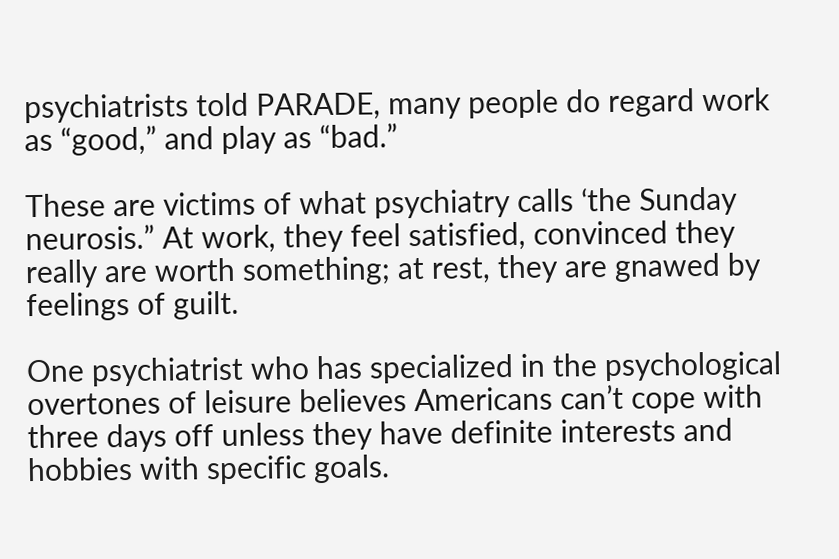psychiatrists told PARADE, many people do regard work as “good,” and play as “bad.”

These are victims of what psychiatry calls ‘the Sunday neurosis.” At work, they feel satisfied, convinced they really are worth something; at rest, they are gnawed by feelings of guilt.

One psychiatrist who has specialized in the psychological overtones of leisure believes Americans can’t cope with three days off unless they have definite interests and hobbies with specific goals.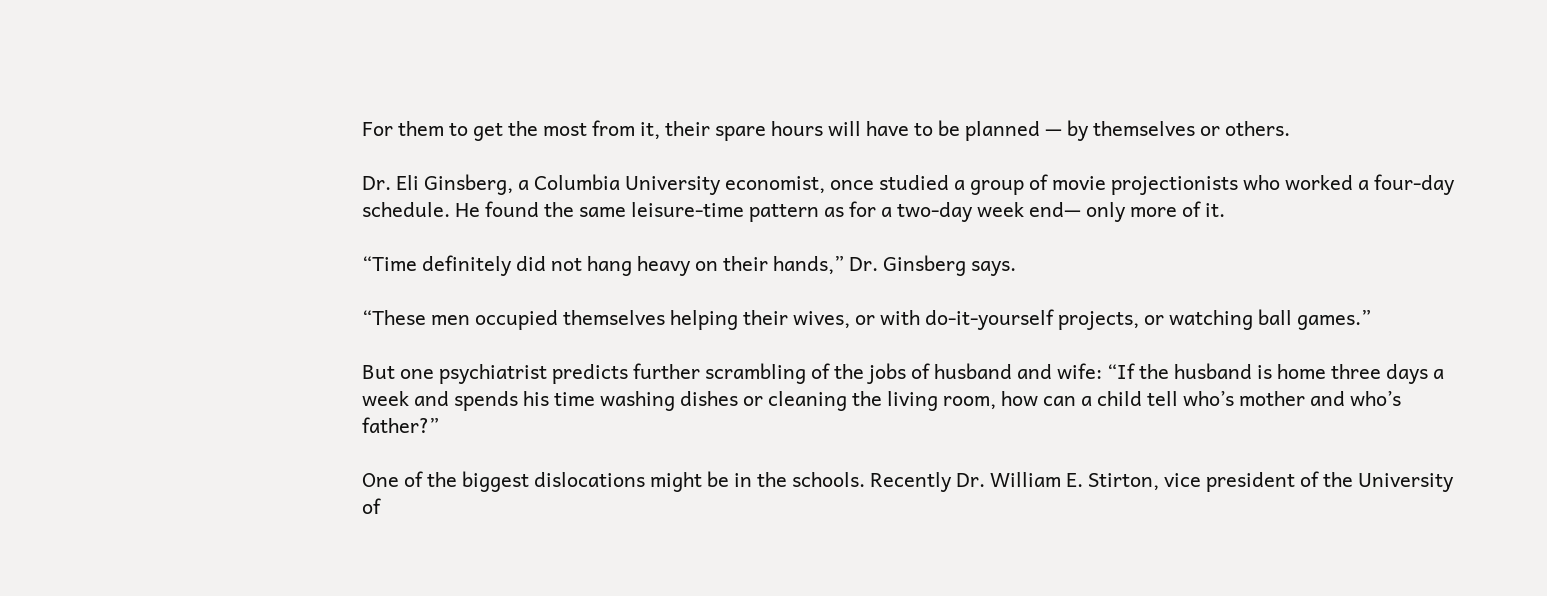For them to get the most from it, their spare hours will have to be planned — by themselves or others.

Dr. Eli Ginsberg, a Columbia University economist, once studied a group of movie projectionists who worked a four-day schedule. He found the same leisure-time pattern as for a two-day week end— only more of it.

“Time definitely did not hang heavy on their hands,” Dr. Ginsberg says.

“These men occupied themselves helping their wives, or with do-it-yourself projects, or watching ball games.”

But one psychiatrist predicts further scrambling of the jobs of husband and wife: “If the husband is home three days a week and spends his time washing dishes or cleaning the living room, how can a child tell who’s mother and who’s father?”

One of the biggest dislocations might be in the schools. Recently Dr. William E. Stirton, vice president of the University of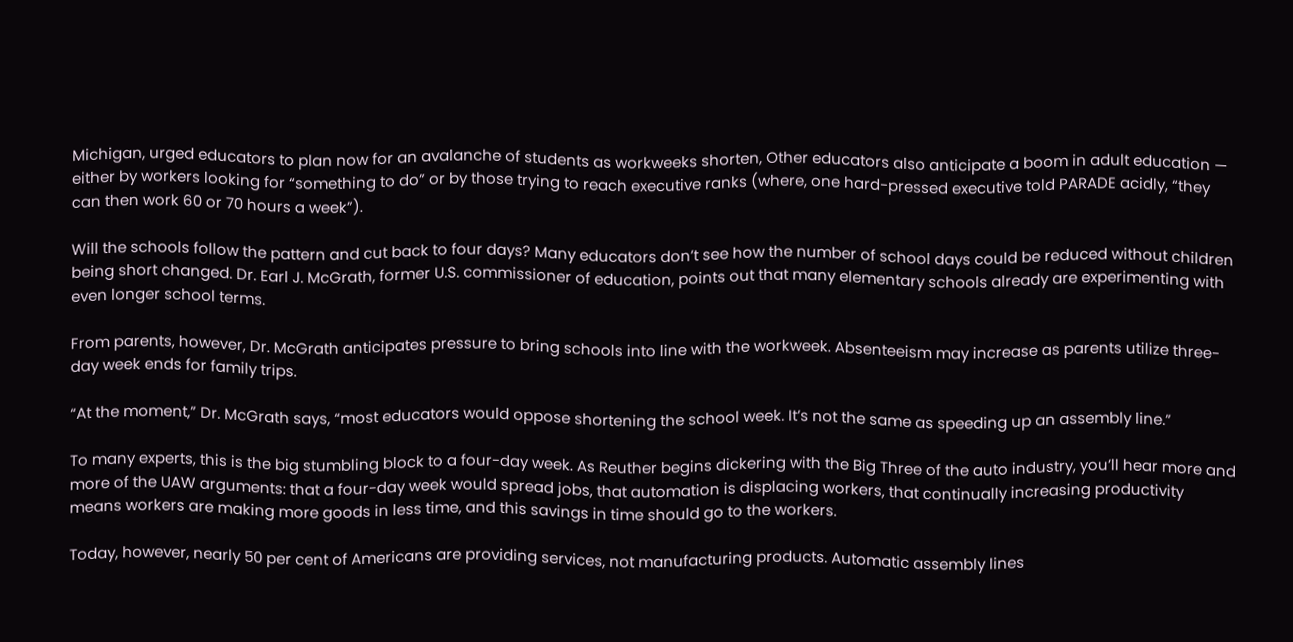Michigan, urged educators to plan now for an avalanche of students as workweeks shorten, Other educators also anticipate a boom in adult education — either by workers looking for “something to do” or by those trying to reach executive ranks (where, one hard-pressed executive told PARADE acidly, “they can then work 60 or 70 hours a week”).

Will the schools follow the pattern and cut back to four days? Many educators don’t see how the number of school days could be reduced without children being short changed. Dr. Earl J. McGrath, former U.S. commissioner of education, points out that many elementary schools already are experimenting with even longer school terms.

From parents, however, Dr. McGrath anticipates pressure to bring schools into line with the workweek. Absenteeism may increase as parents utilize three-day week ends for family trips.

“At the moment,” Dr. McGrath says, “most educators would oppose shortening the school week. It’s not the same as speeding up an assembly line.”

To many experts, this is the big stumbling block to a four-day week. As Reuther begins dickering with the Big Three of the auto industry, you’ll hear more and more of the UAW arguments: that a four-day week would spread jobs, that automation is displacing workers, that continually increasing productivity means workers are making more goods in less time, and this savings in time should go to the workers.

Today, however, nearly 50 per cent of Americans are providing services, not manufacturing products. Automatic assembly lines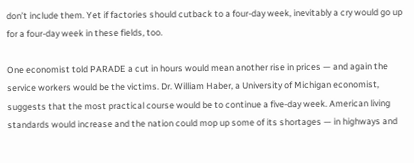don’t include them. Yet if factories should cutback to a four-day week, inevitably a cry would go up for a four-day week in these fields, too.

One economist told PARADE a cut in hours would mean another rise in prices — and again the service workers would be the victims. Dr. William Haber, a University of Michigan economist, suggests that the most practical course would be to continue a five-day week. American living standards would increase and the nation could mop up some of its shortages — in highways and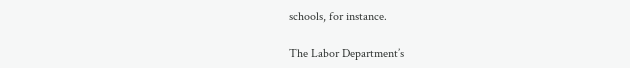schools, for instance.

The Labor Department’s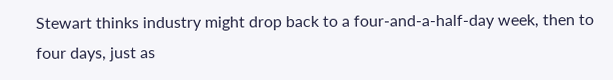Stewart thinks industry might drop back to a four-and-a-half-day week, then to four days, just as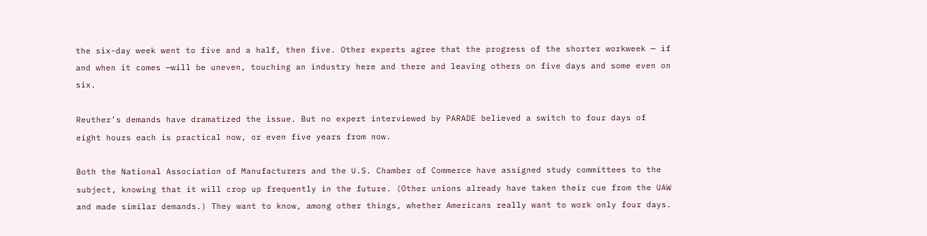the six-day week went to five and a half, then five. Other experts agree that the progress of the shorter workweek — if and when it comes —will be uneven, touching an industry here and there and leaving others on five days and some even on six.

Reuther’s demands have dramatized the issue. But no expert interviewed by PARADE believed a switch to four days of eight hours each is practical now, or even five years from now.

Both the National Association of Manufacturers and the U.S. Chamber of Commerce have assigned study committees to the subject, knowing that it will crop up frequently in the future. (Other unions already have taken their cue from the UAW and made similar demands.) They want to know, among other things, whether Americans really want to work only four days.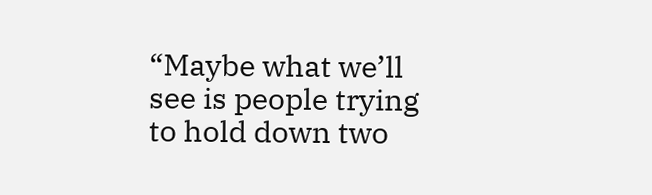“Maybe what we’ll see is people trying to hold down two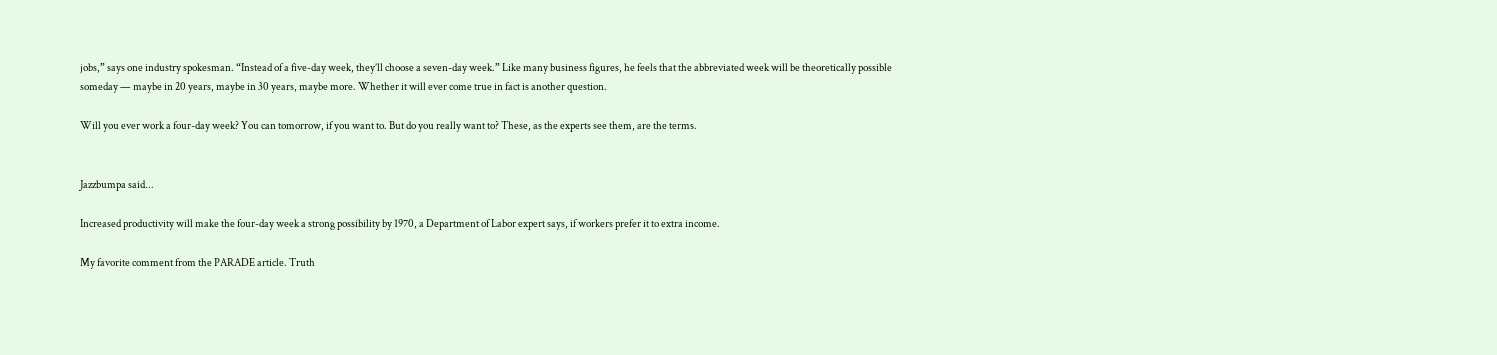jobs,” says one industry spokesman. “Instead of a five-day week, they’ll choose a seven-day week.” Like many business figures, he feels that the abbreviated week will be theoretically possible someday — maybe in 20 years, maybe in 30 years, maybe more. Whether it will ever come true in fact is another question.

Will you ever work a four-day week? You can tomorrow, if you want to. But do you really want to? These, as the experts see them, are the terms.


Jazzbumpa said...

Increased productivity will make the four-day week a strong possibility by 1970, a Department of Labor expert says, if workers prefer it to extra income.

My favorite comment from the PARADE article. Truth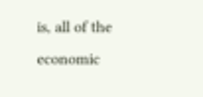is, all of the economic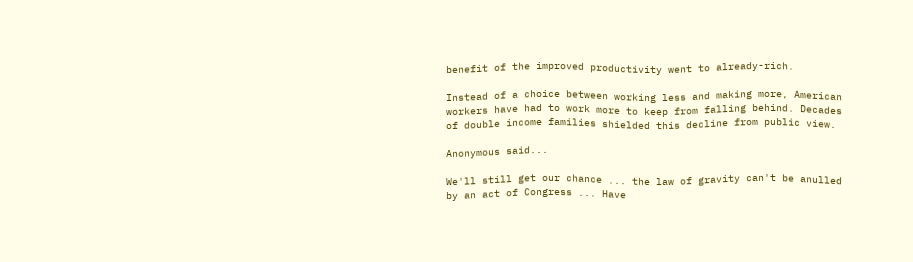benefit of the improved productivity went to already-rich.

Instead of a choice between working less and making more, American workers have had to work more to keep from falling behind. Decades of double income families shielded this decline from public view.

Anonymous said...

We'll still get our chance ... the law of gravity can't be anulled by an act of Congress ... Have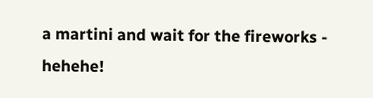a martini and wait for the fireworks - hehehe!